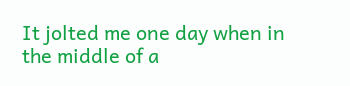It jolted me one day when in the middle of a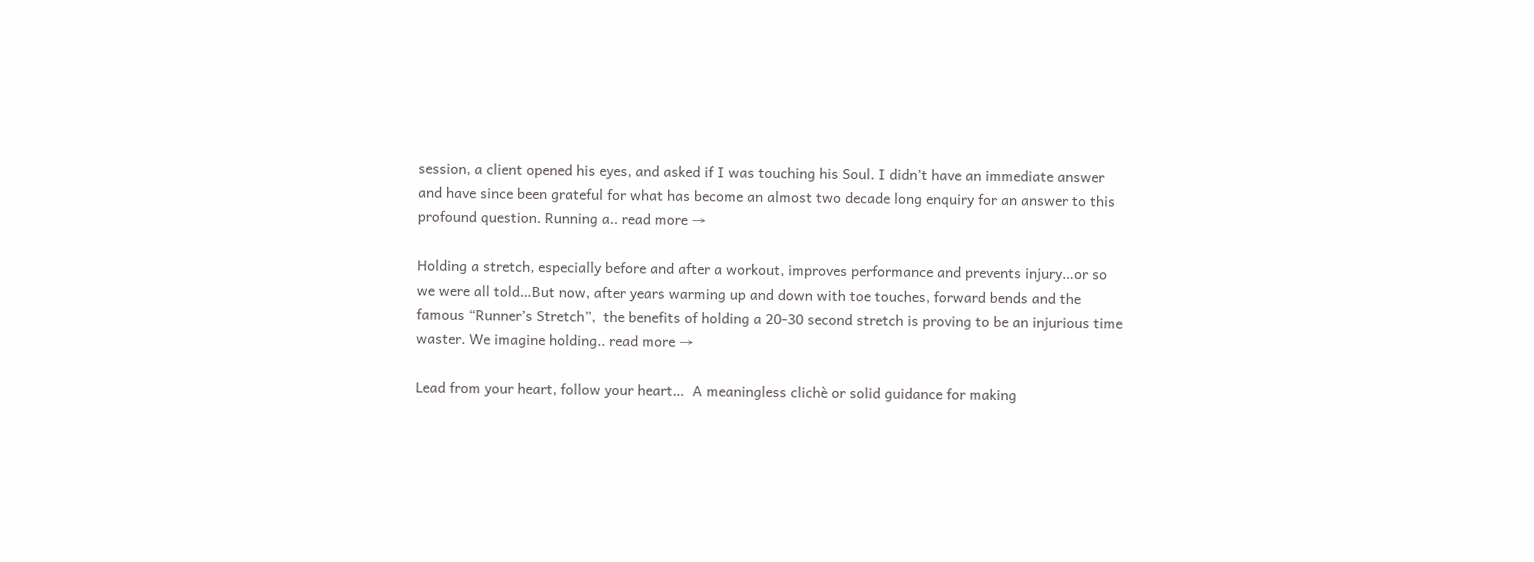session, a client opened his eyes, and asked if I was touching his Soul. I didn’t have an immediate answer and have since been grateful for what has become an almost two decade long enquiry for an answer to this profound question. Running a.. read more →

Holding a stretch, especially before and after a workout, improves performance and prevents injury…or so we were all told…But now, after years warming up and down with toe touches, forward bends and the famous “Runner’s Stretch”,  the benefits of holding a 20-30 second stretch is proving to be an injurious time waster. We imagine holding.. read more →

Lead from your heart, follow your heart…  A meaningless clichè or solid guidance for making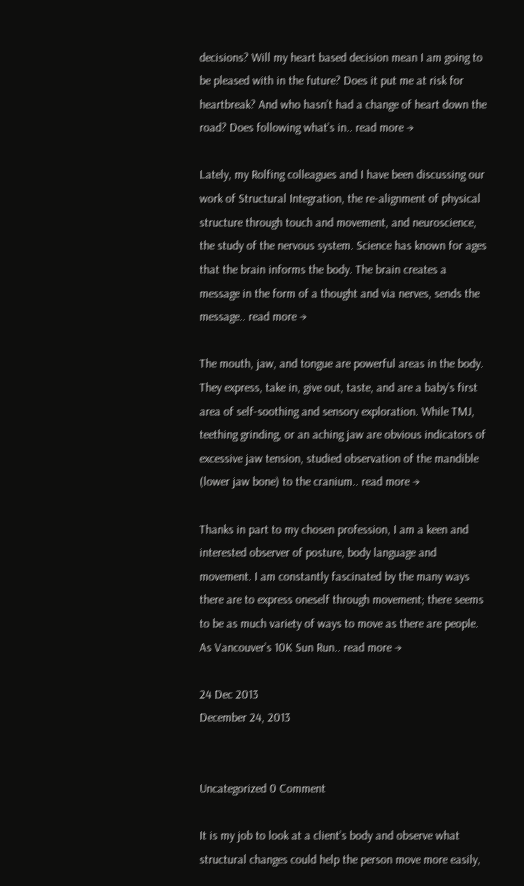decisions? Will my heart based decision mean I am going to be pleased with in the future? Does it put me at risk for heartbreak? And who hasn’t had a change of heart down the road? Does following what’s in.. read more →

Lately, my Rolfing colleagues and I have been discussing our work of Structural Integration, the re-alignment of physical structure through touch and movement, and neuroscience, the study of the nervous system. Science has known for ages that the brain informs the body. The brain creates a message in the form of a thought and via nerves, sends the message.. read more →

The mouth, jaw, and tongue are powerful areas in the body. They express, take in, give out, taste, and are a baby’s first area of self-soothing and sensory exploration. While TMJ, teething grinding, or an aching jaw are obvious indicators of excessive jaw tension, studied observation of the mandible (lower jaw bone) to the cranium.. read more →

Thanks in part to my chosen profession, I am a keen and interested observer of posture, body language and movement. I am constantly fascinated by the many ways there are to express oneself through movement; there seems to be as much variety of ways to move as there are people. As Vancouver’s 10K Sun Run.. read more →

24 Dec 2013
December 24, 2013


Uncategorized 0 Comment

It is my job to look at a client’s body and observe what structural changes could help the person move more easily,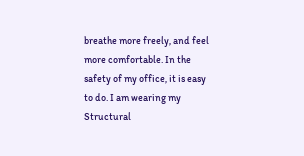breathe more freely, and feel more comfortable. In the safety of my office, it is easy to do. I am wearing my Structural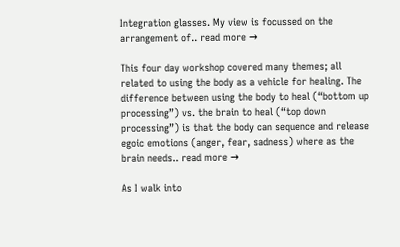Integration glasses. My view is focussed on the arrangement of.. read more →

This four day workshop covered many themes; all related to using the body as a vehicle for healing. The difference between using the body to heal (“bottom up processing”) vs. the brain to heal (“top down processing”) is that the body can sequence and release egoic emotions (anger, fear, sadness) where as the brain needs.. read more →

As I walk into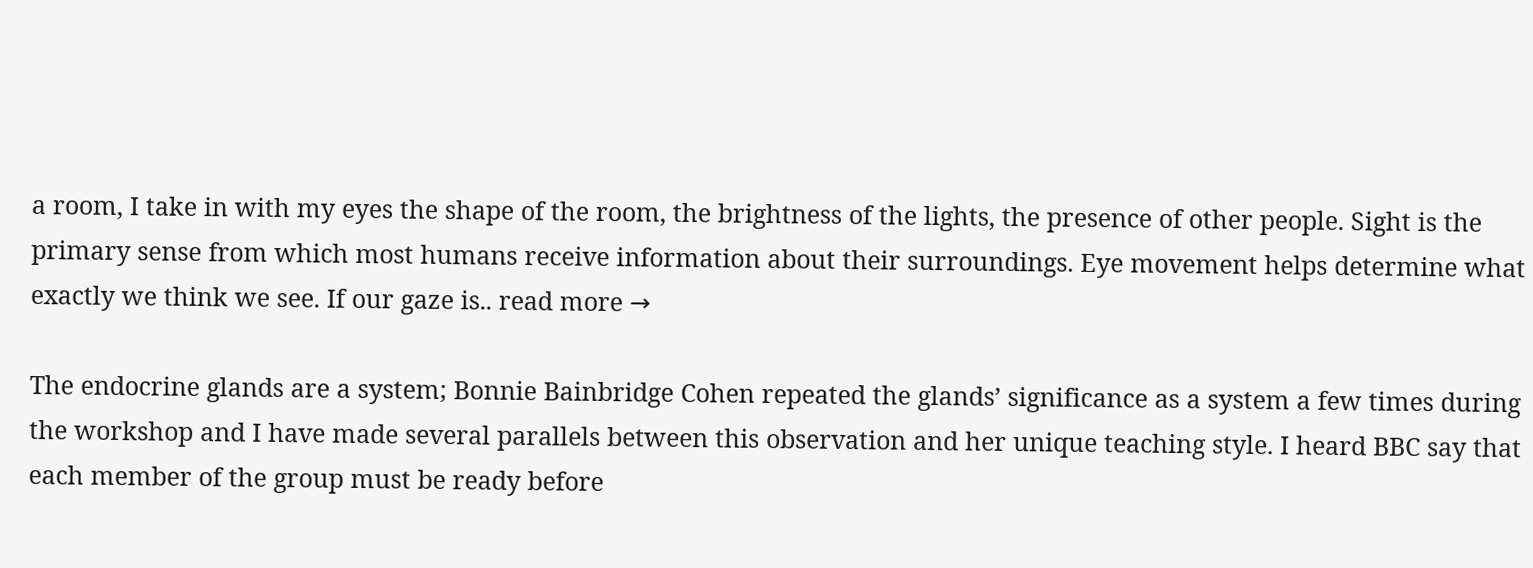a room, I take in with my eyes the shape of the room, the brightness of the lights, the presence of other people. Sight is the primary sense from which most humans receive information about their surroundings. Eye movement helps determine what exactly we think we see. If our gaze is.. read more →

The endocrine glands are a system; Bonnie Bainbridge Cohen repeated the glands’ significance as a system a few times during the workshop and I have made several parallels between this observation and her unique teaching style. I heard BBC say that each member of the group must be ready before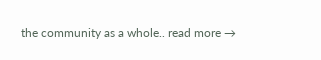the community as a whole.. read more →